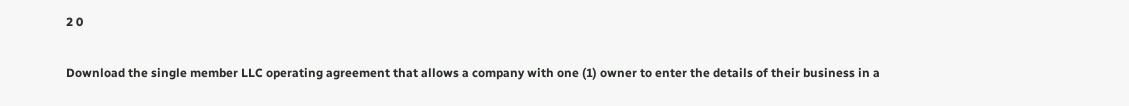2 0

Download the single member LLC operating agreement that allows a company with one (1) owner to enter the details of their business in a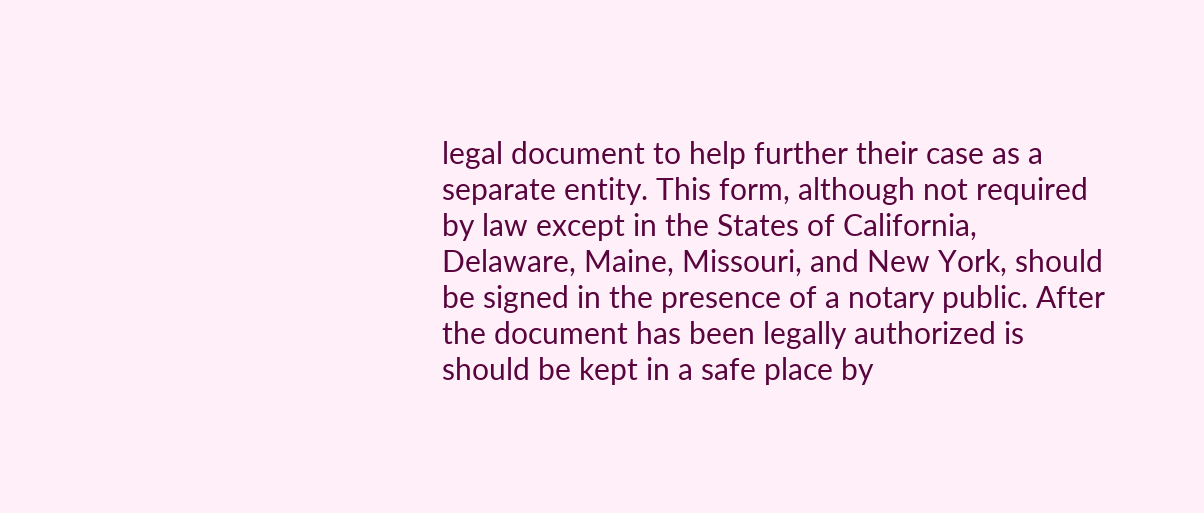legal document to help further their case as a separate entity. This form, although not required by law except in the States of California, Delaware, Maine, Missouri, and New York, should be signed in the presence of a notary public. After the document has been legally authorized is should be kept in a safe place by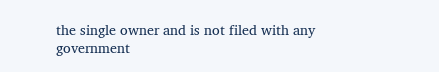the single owner and is not filed with any government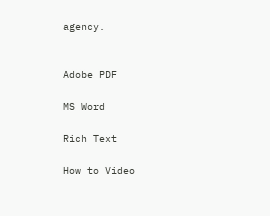agency.


Adobe PDF

MS Word

Rich Text

How to Video